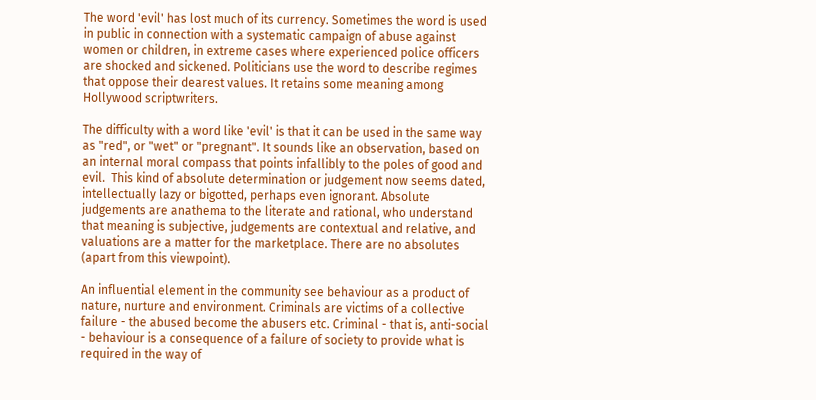The word 'evil' has lost much of its currency. Sometimes the word is used in public in connection with a systematic campaign of abuse against women or children, in extreme cases where experienced police officers are shocked and sickened. Politicians use the word to describe regimes that oppose their dearest values. It retains some meaning among Hollywood scriptwriters.

The difficulty with a word like 'evil' is that it can be used in the same way as "red", or "wet" or "pregnant". It sounds like an observation, based on an internal moral compass that points infallibly to the poles of good and evil.  This kind of absolute determination or judgement now seems dated, intellectually lazy or bigotted, perhaps even ignorant. Absolute judgements are anathema to the literate and rational, who understand  that meaning is subjective, judgements are contextual and relative, and valuations are a matter for the marketplace. There are no absolutes (apart from this viewpoint).

An influential element in the community see behaviour as a product of nature, nurture and environment. Criminals are victims of a collective failure - the abused become the abusers etc. Criminal - that is, anti-social - behaviour is a consequence of a failure of society to provide what is required in the way of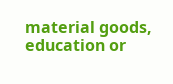material goods, education or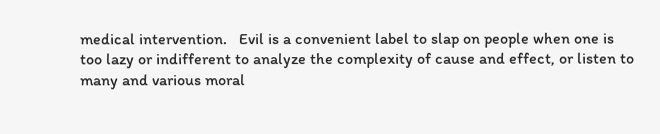medical intervention.   Evil is a convenient label to slap on people when one is too lazy or indifferent to analyze the complexity of cause and effect, or listen to many and various moral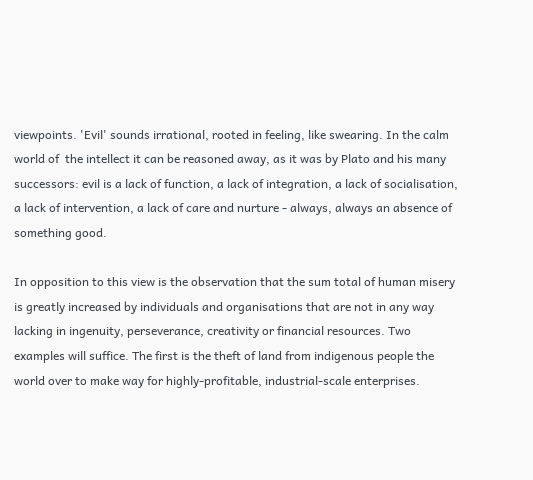viewpoints. 'Evil' sounds irrational, rooted in feeling, like swearing. In the calm world of  the intellect it can be reasoned away, as it was by Plato and his many successors: evil is a lack of function, a lack of integration, a lack of socialisation, a lack of intervention, a lack of care and nurture - always, always an absence of something good.

In opposition to this view is the observation that the sum total of human misery is greatly increased by individuals and organisations that are not in any way lacking in ingenuity, perseverance, creativity or financial resources. Two examples will suffice. The first is the theft of land from indigenous people the world over to make way for highly-profitable, industrial-scale enterprises.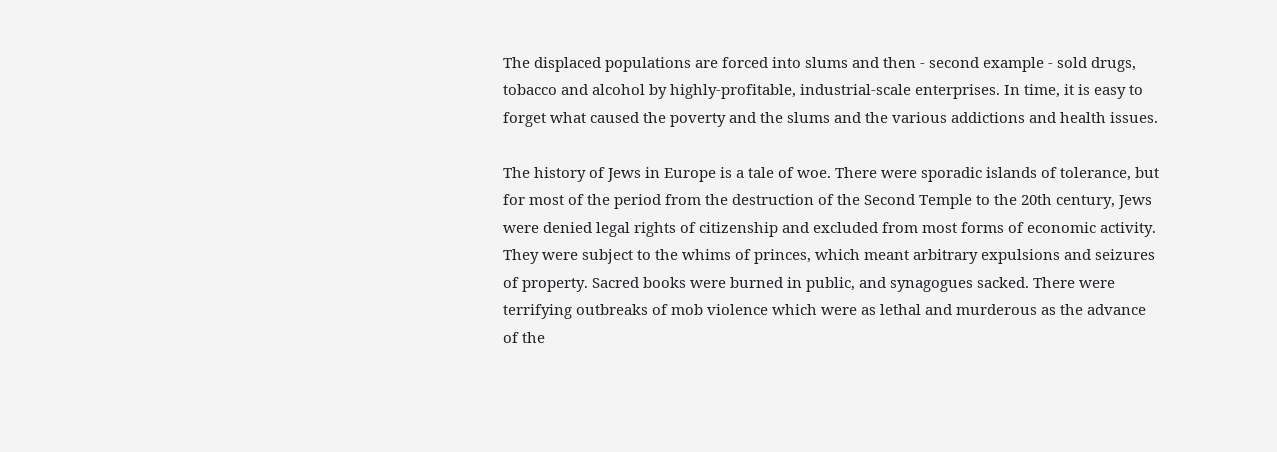The displaced populations are forced into slums and then - second example - sold drugs, tobacco and alcohol by highly-profitable, industrial-scale enterprises. In time, it is easy to forget what caused the poverty and the slums and the various addictions and health issues.

The history of Jews in Europe is a tale of woe. There were sporadic islands of tolerance, but for most of the period from the destruction of the Second Temple to the 20th century, Jews were denied legal rights of citizenship and excluded from most forms of economic activity. They were subject to the whims of princes, which meant arbitrary expulsions and seizures of property. Sacred books were burned in public, and synagogues sacked. There were terrifying outbreaks of mob violence which were as lethal and murderous as the advance of the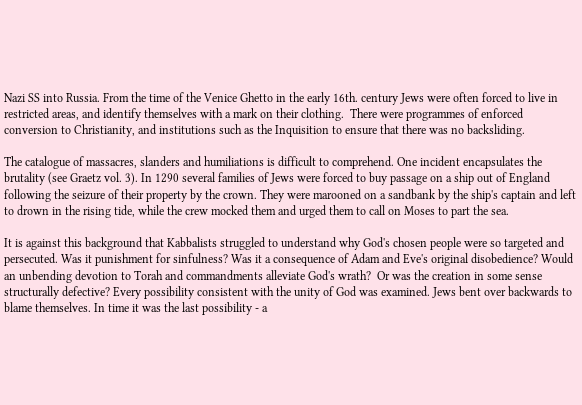Nazi SS into Russia. From the time of the Venice Ghetto in the early 16th. century Jews were often forced to live in restricted areas, and identify themselves with a mark on their clothing.  There were programmes of enforced conversion to Christianity, and institutions such as the Inquisition to ensure that there was no backsliding.

The catalogue of massacres, slanders and humiliations is difficult to comprehend. One incident encapsulates the brutality (see Graetz vol. 3). In 1290 several families of Jews were forced to buy passage on a ship out of England following the seizure of their property by the crown. They were marooned on a sandbank by the ship's captain and left to drown in the rising tide, while the crew mocked them and urged them to call on Moses to part the sea.

It is against this background that Kabbalists struggled to understand why God's chosen people were so targeted and persecuted. Was it punishment for sinfulness? Was it a consequence of Adam and Eve's original disobedience? Would an unbending devotion to Torah and commandments alleviate God's wrath?  Or was the creation in some sense structurally defective? Every possibility consistent with the unity of God was examined. Jews bent over backwards to blame themselves. In time it was the last possibility - a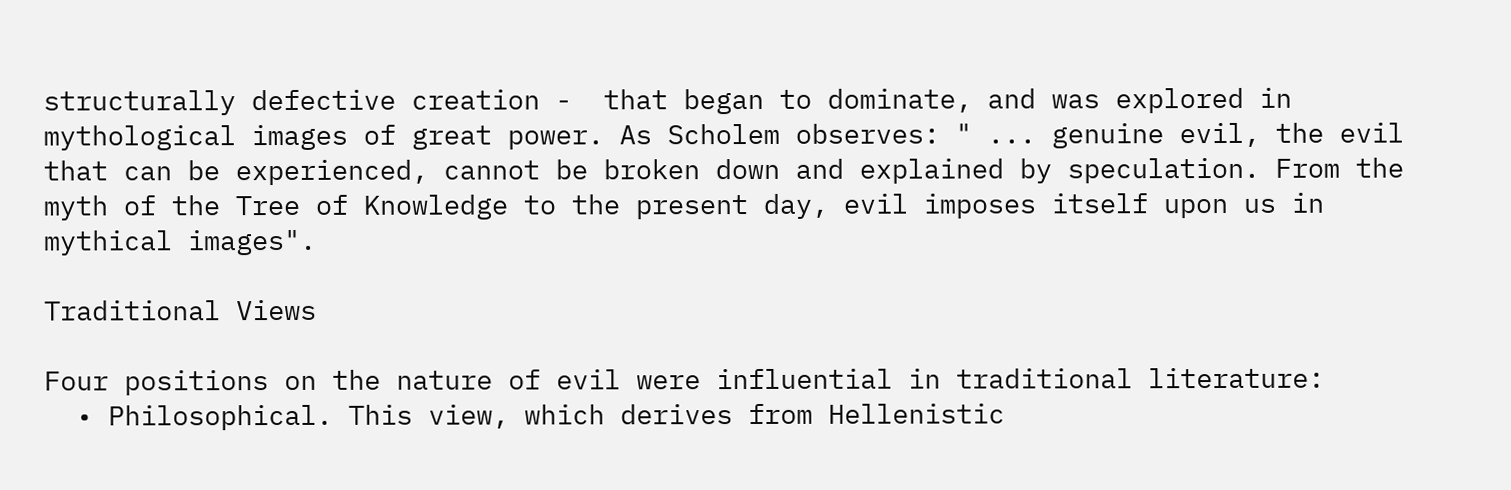structurally defective creation -  that began to dominate, and was explored in mythological images of great power. As Scholem observes: " ... genuine evil, the evil that can be experienced, cannot be broken down and explained by speculation. From the myth of the Tree of Knowledge to the present day, evil imposes itself upon us in mythical images".

Traditional Views

Four positions on the nature of evil were influential in traditional literature:
  • Philosophical. This view, which derives from Hellenistic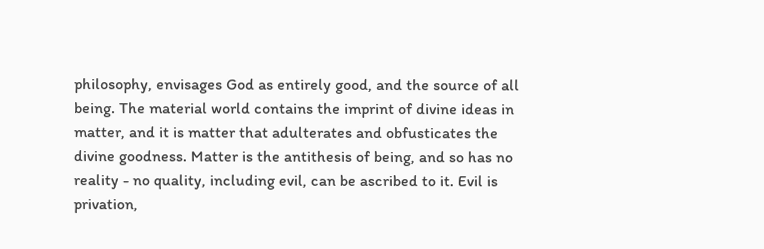philosophy, envisages God as entirely good, and the source of all being. The material world contains the imprint of divine ideas in matter, and it is matter that adulterates and obfusticates the divine goodness. Matter is the antithesis of being, and so has no reality - no quality, including evil, can be ascribed to it. Evil is privation,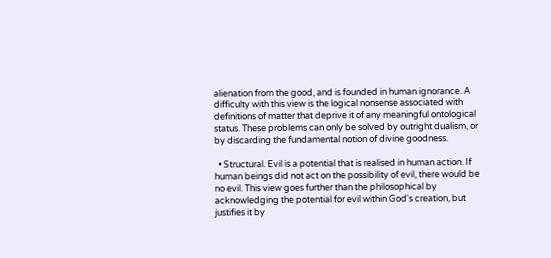alienation from the good, and is founded in human ignorance. A difficulty with this view is the logical nonsense associated with definitions of matter that deprive it of any meaningful ontological status. These problems can only be solved by outright dualism, or by discarding the fundamental notion of divine goodness.

  • Structural. Evil is a potential that is realised in human action. If human beings did not act on the possibility of evil, there would be no evil. This view goes further than the philosophical by acknowledging the potential for evil within God's creation, but justifies it by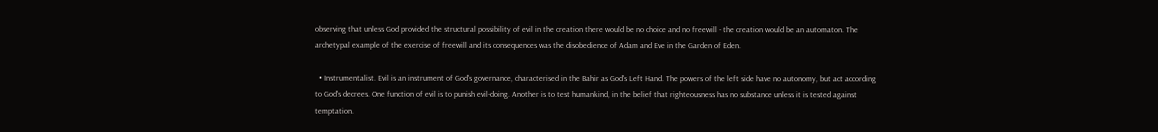observing that unless God provided the structural possibility of evil in the creation there would be no choice and no freewill - the creation would be an automaton. The archetypal example of the exercise of freewill and its consequences was the disobedience of Adam and Eve in the Garden of Eden.

  • Instrumentalist. Evil is an instrument of God's governance, characterised in the Bahir as God's Left Hand. The powers of the left side have no autonomy, but act according to God's decrees. One function of evil is to punish evil-doing. Another is to test humankind, in the belief that righteousness has no substance unless it is tested against temptation.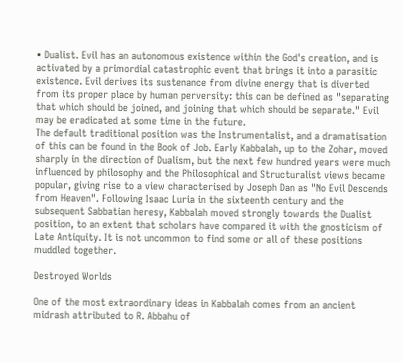• Dualist. Evil has an autonomous existence within the God's creation, and is activated by a primordial catastrophic event that brings it into a parasitic existence. Evil derives its sustenance from divine energy that is diverted from its proper place by human perversity: this can be defined as "separating that which should be joined, and joining that which should be separate." Evil may be eradicated at some time in the future.
The default traditional position was the Instrumentalist, and a dramatisation of this can be found in the Book of Job. Early Kabbalah, up to the Zohar, moved sharply in the direction of Dualism, but the next few hundred years were much influenced by philosophy and the Philosophical and Structuralist views became popular, giving rise to a view characterised by Joseph Dan as "No Evil Descends from Heaven". Following Isaac Luria in the sixteenth century and the subsequent Sabbatian heresy, Kabbalah moved strongly towards the Dualist position, to an extent that scholars have compared it with the gnosticism of Late Antiquity. It is not uncommon to find some or all of these positions muddled together.

Destroyed Worlds

One of the most extraordinary ideas in Kabbalah comes from an ancient midrash attributed to R. Abbahu of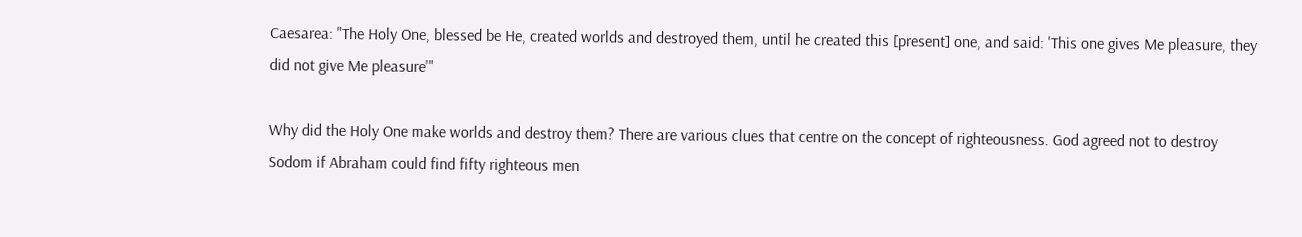Caesarea: "The Holy One, blessed be He, created worlds and destroyed them, until he created this [present] one, and said: 'This one gives Me pleasure, they did not give Me pleasure'"

Why did the Holy One make worlds and destroy them? There are various clues that centre on the concept of righteousness. God agreed not to destroy Sodom if Abraham could find fifty righteous men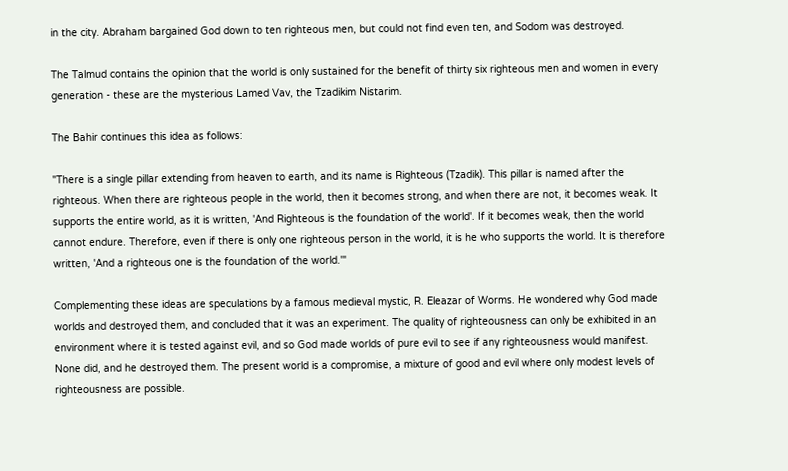in the city. Abraham bargained God down to ten righteous men, but could not find even ten, and Sodom was destroyed.

The Talmud contains the opinion that the world is only sustained for the benefit of thirty six righteous men and women in every generation - these are the mysterious Lamed Vav, the Tzadikim Nistarim.

The Bahir continues this idea as follows:

"There is a single pillar extending from heaven to earth, and its name is Righteous (Tzadik). This pillar is named after the righteous. When there are righteous people in the world, then it becomes strong, and when there are not, it becomes weak. It supports the entire world, as it is written, 'And Righteous is the foundation of the world'. If it becomes weak, then the world cannot endure. Therefore, even if there is only one righteous person in the world, it is he who supports the world. It is therefore written, 'And a righteous one is the foundation of the world.'"

Complementing these ideas are speculations by a famous medieval mystic, R. Eleazar of Worms. He wondered why God made worlds and destroyed them, and concluded that it was an experiment. The quality of righteousness can only be exhibited in an environment where it is tested against evil, and so God made worlds of pure evil to see if any righteousness would manifest. None did, and he destroyed them. The present world is a compromise, a mixture of good and evil where only modest levels of righteousness are possible.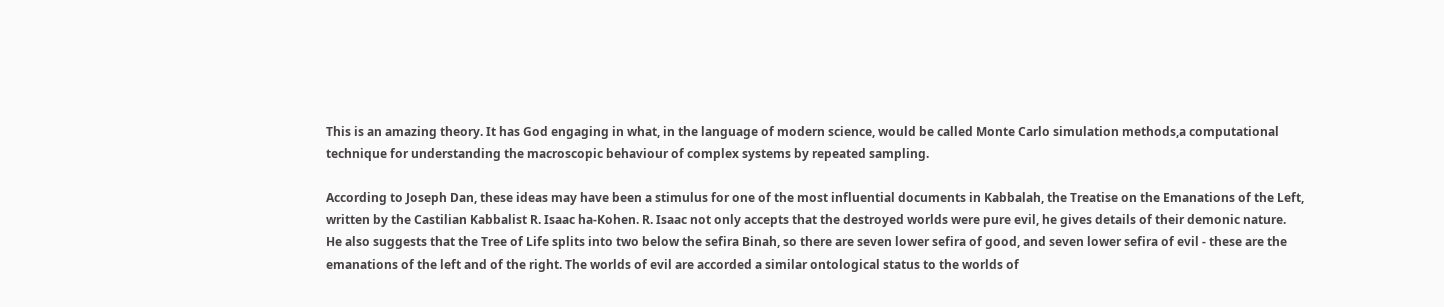This is an amazing theory. It has God engaging in what, in the language of modern science, would be called Monte Carlo simulation methods,a computational technique for understanding the macroscopic behaviour of complex systems by repeated sampling.

According to Joseph Dan, these ideas may have been a stimulus for one of the most influential documents in Kabbalah, the Treatise on the Emanations of the Left, written by the Castilian Kabbalist R. Isaac ha-Kohen. R. Isaac not only accepts that the destroyed worlds were pure evil, he gives details of their demonic nature. He also suggests that the Tree of Life splits into two below the sefira Binah, so there are seven lower sefira of good, and seven lower sefira of evil - these are the emanations of the left and of the right. The worlds of evil are accorded a similar ontological status to the worlds of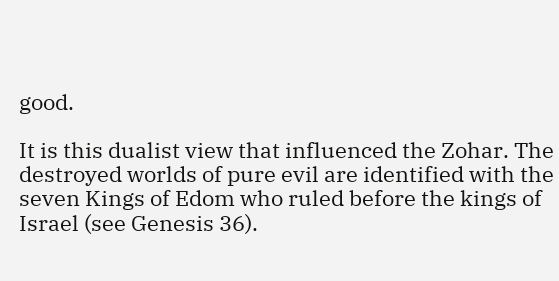good.

It is this dualist view that influenced the Zohar. The destroyed worlds of pure evil are identified with the seven Kings of Edom who ruled before the kings of Israel (see Genesis 36).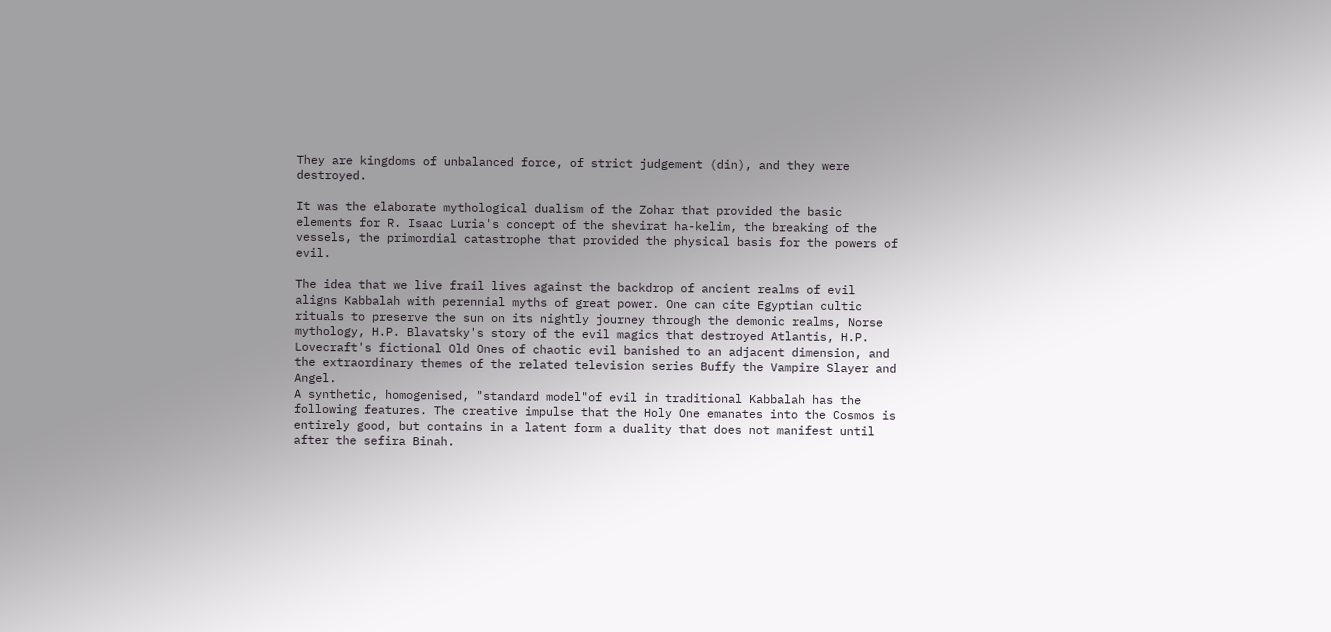They are kingdoms of unbalanced force, of strict judgement (din), and they were destroyed.

It was the elaborate mythological dualism of the Zohar that provided the basic elements for R. Isaac Luria's concept of the shevirat ha-kelim, the breaking of the vessels, the primordial catastrophe that provided the physical basis for the powers of evil.

The idea that we live frail lives against the backdrop of ancient realms of evil aligns Kabbalah with perennial myths of great power. One can cite Egyptian cultic rituals to preserve the sun on its nightly journey through the demonic realms, Norse mythology, H.P. Blavatsky's story of the evil magics that destroyed Atlantis, H.P. Lovecraft's fictional Old Ones of chaotic evil banished to an adjacent dimension, and the extraordinary themes of the related television series Buffy the Vampire Slayer and Angel.
A synthetic, homogenised, "standard model"of evil in traditional Kabbalah has the following features. The creative impulse that the Holy One emanates into the Cosmos is entirely good, but contains in a latent form a duality that does not manifest until after the sefira Binah.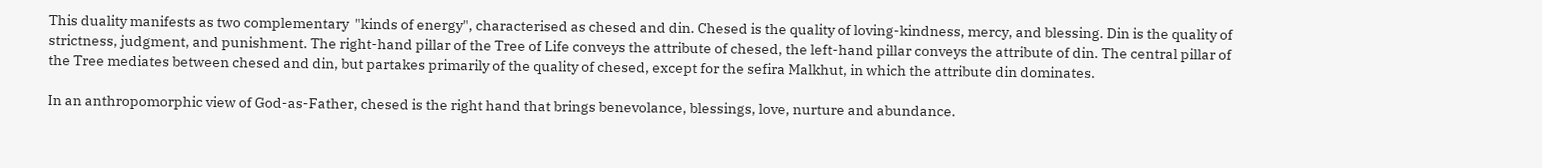This duality manifests as two complementary  "kinds of energy", characterised as chesed and din. Chesed is the quality of loving-kindness, mercy, and blessing. Din is the quality of strictness, judgment, and punishment. The right-hand pillar of the Tree of Life conveys the attribute of chesed, the left-hand pillar conveys the attribute of din. The central pillar of the Tree mediates between chesed and din, but partakes primarily of the quality of chesed, except for the sefira Malkhut, in which the attribute din dominates.

In an anthropomorphic view of God-as-Father, chesed is the right hand that brings benevolance, blessings, love, nurture and abundance.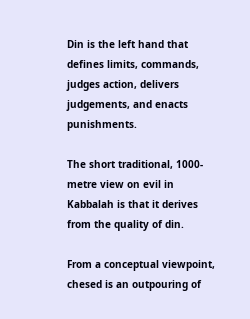Din is the left hand that defines limits, commands, judges action, delivers judgements, and enacts punishments.

The short traditional, 1000-metre view on evil in Kabbalah is that it derives from the quality of din.

From a conceptual viewpoint, chesed is an outpouring of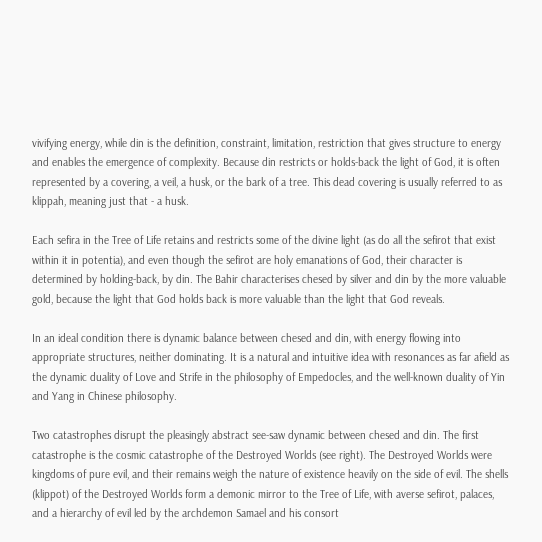vivifying energy, while din is the definition, constraint, limitation, restriction that gives structure to energy and enables the emergence of complexity. Because din restricts or holds-back the light of God, it is often represented by a covering, a veil, a husk, or the bark of a tree. This dead covering is usually referred to as klippah, meaning just that - a husk.

Each sefira in the Tree of Life retains and restricts some of the divine light (as do all the sefirot that exist within it in potentia), and even though the sefirot are holy emanations of God, their character is determined by holding-back, by din. The Bahir characterises chesed by silver and din by the more valuable gold, because the light that God holds back is more valuable than the light that God reveals.

In an ideal condition there is dynamic balance between chesed and din, with energy flowing into appropriate structures, neither dominating. It is a natural and intuitive idea with resonances as far afield as the dynamic duality of Love and Strife in the philosophy of Empedocles, and the well-known duality of Yin and Yang in Chinese philosophy.

Two catastrophes disrupt the pleasingly abstract see-saw dynamic between chesed and din. The first catastrophe is the cosmic catastrophe of the Destroyed Worlds (see right). The Destroyed Worlds were kingdoms of pure evil, and their remains weigh the nature of existence heavily on the side of evil. The shells (klippot) of the Destroyed Worlds form a demonic mirror to the Tree of Life, with averse sefirot, palaces, and a hierarchy of evil led by the archdemon Samael and his consort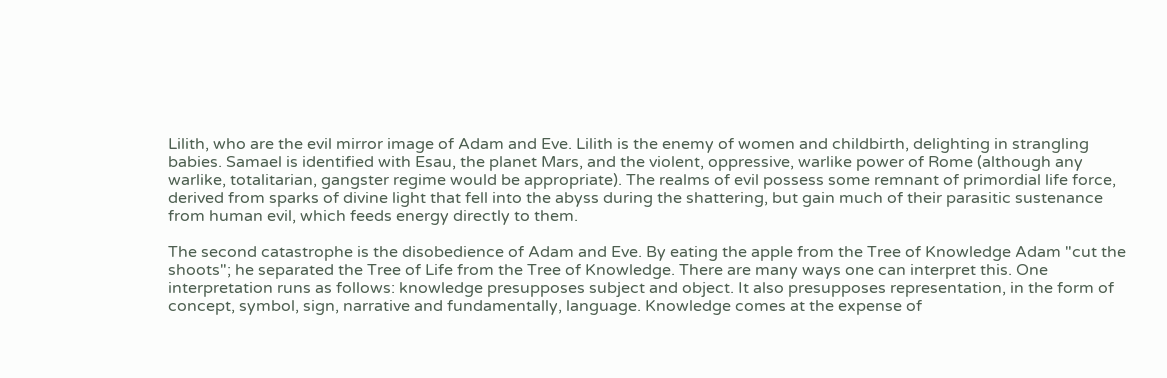Lilith, who are the evil mirror image of Adam and Eve. Lilith is the enemy of women and childbirth, delighting in strangling babies. Samael is identified with Esau, the planet Mars, and the violent, oppressive, warlike power of Rome (although any warlike, totalitarian, gangster regime would be appropriate). The realms of evil possess some remnant of primordial life force, derived from sparks of divine light that fell into the abyss during the shattering, but gain much of their parasitic sustenance from human evil, which feeds energy directly to them.

The second catastrophe is the disobedience of Adam and Eve. By eating the apple from the Tree of Knowledge Adam "cut the shoots"; he separated the Tree of Life from the Tree of Knowledge. There are many ways one can interpret this. One interpretation runs as follows: knowledge presupposes subject and object. It also presupposes representation, in the form of concept, symbol, sign, narrative and fundamentally, language. Knowledge comes at the expense of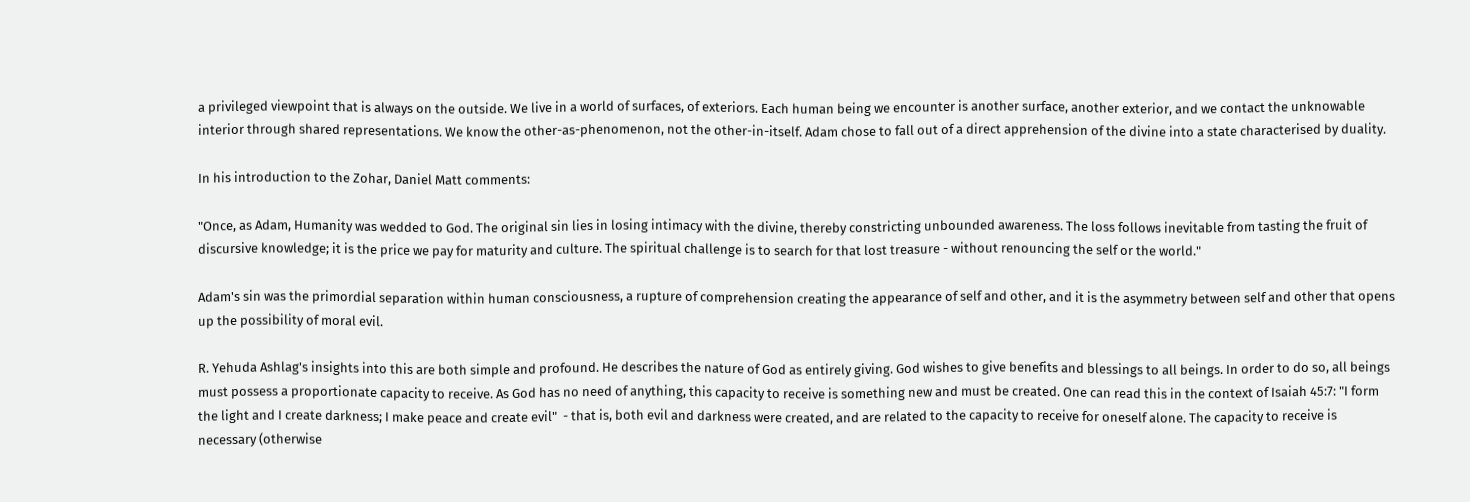a privileged viewpoint that is always on the outside. We live in a world of surfaces, of exteriors. Each human being we encounter is another surface, another exterior, and we contact the unknowable interior through shared representations. We know the other-as-phenomenon, not the other-in-itself. Adam chose to fall out of a direct apprehension of the divine into a state characterised by duality.

In his introduction to the Zohar, Daniel Matt comments:

"Once, as Adam, Humanity was wedded to God. The original sin lies in losing intimacy with the divine, thereby constricting unbounded awareness. The loss follows inevitable from tasting the fruit of discursive knowledge; it is the price we pay for maturity and culture. The spiritual challenge is to search for that lost treasure - without renouncing the self or the world."

Adam's sin was the primordial separation within human consciousness, a rupture of comprehension creating the appearance of self and other, and it is the asymmetry between self and other that opens up the possibility of moral evil.

R. Yehuda Ashlag's insights into this are both simple and profound. He describes the nature of God as entirely giving. God wishes to give benefits and blessings to all beings. In order to do so, all beings must possess a proportionate capacity to receive. As God has no need of anything, this capacity to receive is something new and must be created. One can read this in the context of Isaiah 45:7: "I form the light and I create darkness; I make peace and create evil"  - that is, both evil and darkness were created, and are related to the capacity to receive for oneself alone. The capacity to receive is necessary (otherwise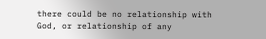there could be no relationship with God, or relationship of any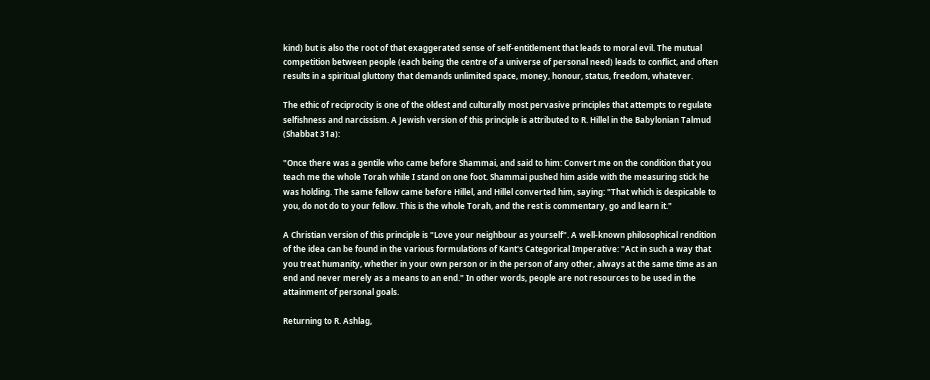kind) but is also the root of that exaggerated sense of self-entitlement that leads to moral evil. The mutual competition between people (each being the centre of a universe of personal need) leads to conflict, and often results in a spiritual gluttony that demands unlimited space, money, honour, status, freedom, whatever.

The ethic of reciprocity is one of the oldest and culturally most pervasive principles that attempts to regulate selfishness and narcissism. A Jewish version of this principle is attributed to R. Hillel in the Babylonian Talmud (Shabbat 31a):

"Once there was a gentile who came before Shammai, and said to him: Convert me on the condition that you teach me the whole Torah while I stand on one foot. Shammai pushed him aside with the measuring stick he was holding. The same fellow came before Hillel, and Hillel converted him, saying: "That which is despicable to you, do not do to your fellow. This is the whole Torah, and the rest is commentary, go and learn it."

A Christian version of this principle is "Love your neighbour as yourself". A well-known philosophical rendition of the idea can be found in the various formulations of Kant's Categorical Imperative: "Act in such a way that you treat humanity, whether in your own person or in the person of any other, always at the same time as an end and never merely as a means to an end." In other words, people are not resources to be used in the attainment of personal goals.

Returning to R. Ashlag,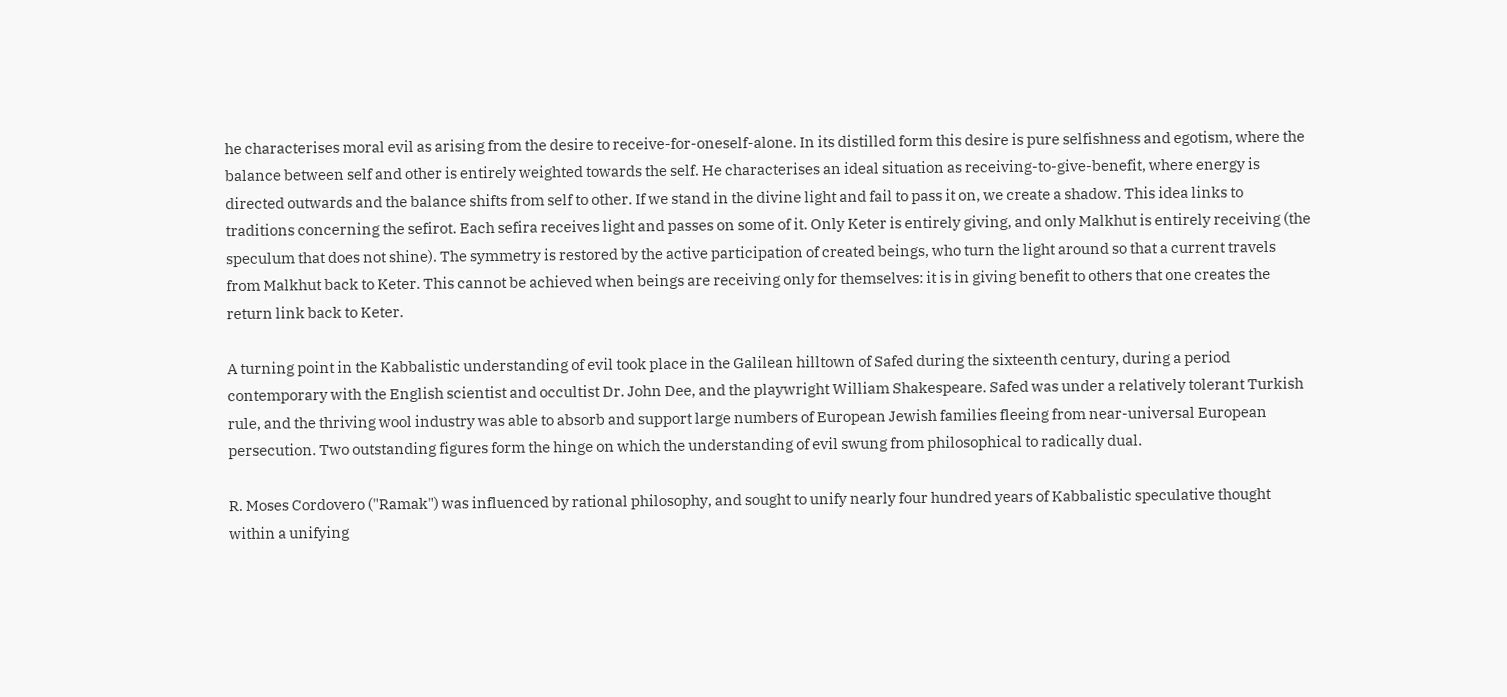he characterises moral evil as arising from the desire to receive-for-oneself-alone. In its distilled form this desire is pure selfishness and egotism, where the balance between self and other is entirely weighted towards the self. He characterises an ideal situation as receiving-to-give-benefit, where energy is directed outwards and the balance shifts from self to other. If we stand in the divine light and fail to pass it on, we create a shadow. This idea links to traditions concerning the sefirot. Each sefira receives light and passes on some of it. Only Keter is entirely giving, and only Malkhut is entirely receiving (the speculum that does not shine). The symmetry is restored by the active participation of created beings, who turn the light around so that a current travels from Malkhut back to Keter. This cannot be achieved when beings are receiving only for themselves: it is in giving benefit to others that one creates the return link back to Keter.

A turning point in the Kabbalistic understanding of evil took place in the Galilean hilltown of Safed during the sixteenth century, during a period contemporary with the English scientist and occultist Dr. John Dee, and the playwright William Shakespeare. Safed was under a relatively tolerant Turkish rule, and the thriving wool industry was able to absorb and support large numbers of European Jewish families fleeing from near-universal European persecution. Two outstanding figures form the hinge on which the understanding of evil swung from philosophical to radically dual.

R. Moses Cordovero ("Ramak") was influenced by rational philosophy, and sought to unify nearly four hundred years of Kabbalistic speculative thought within a unifying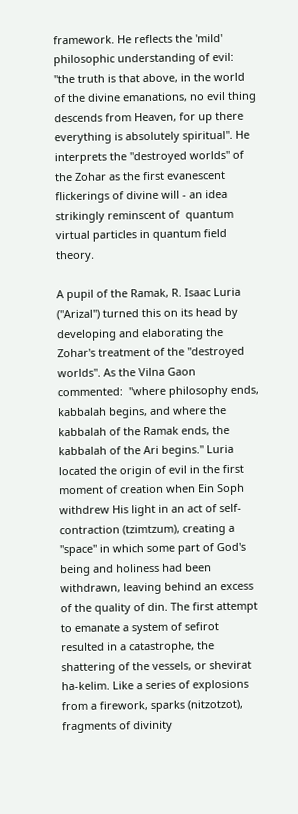framework. He reflects the 'mild' philosophic understanding of evil: "the truth is that above, in the world of the divine emanations, no evil thing descends from Heaven, for up there everything is absolutely spiritual". He interprets the "destroyed worlds" of the Zohar as the first evanescent flickerings of divine will - an idea strikingly reminscent of  quantum virtual particles in quantum field theory.

A pupil of the Ramak, R. Isaac Luria ("Arizal") turned this on its head by developing and elaborating the Zohar's treatment of the "destroyed worlds". As the Vilna Gaon commented:  "where philosophy ends, kabbalah begins, and where the kabbalah of the Ramak ends, the kabbalah of the Ari begins." Luria located the origin of evil in the first moment of creation when Ein Soph withdrew His light in an act of self-contraction (tzimtzum), creating a "space" in which some part of God's being and holiness had been withdrawn, leaving behind an excess of the quality of din. The first attempt to emanate a system of sefirot resulted in a catastrophe, the shattering of the vessels, or shevirat ha-kelim. Like a series of explosions from a firework, sparks (nitzotzot), fragments of divinity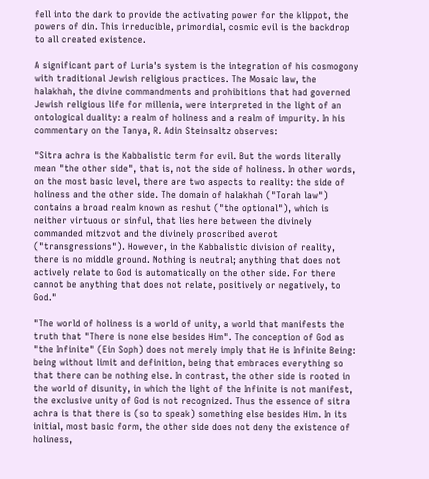fell into the dark to provide the activating power for the klippot, the powers of din. This irreducible, primordial, cosmic evil is the backdrop to all created existence.

A significant part of Luria's system is the integration of his cosmogony with traditional Jewish religious practices. The Mosaic law, the halakhah, the divine commandments and prohibitions that had governed Jewish religious life for millenia, were interpreted in the light of an ontological duality: a realm of holiness and a realm of impurity. In his commentary on the Tanya, R. Adin Steinsaltz observes:

"Sitra achra is the Kabbalistic term for evil. But the words literally mean "the other side", that is, not the side of holiness. In other words, on the most basic level, there are two aspects to reality: the side of holiness and the other side. The domain of halakhah ("Torah law") contains a broad realm known as reshut ("the optional"), which is neither virtuous or sinful, that lies here between the divinely commanded mitzvot and the divinely proscribed averot ("transgressions"). However, in the Kabbalistic division of reality, there is no middle ground. Nothing is neutral; anything that does not actively relate to God is automatically on the other side. For there cannot be anything that does not relate, positively or negatively, to God."

"The world of holiness is a world of unity, a world that manifests the truth that "There is none else besides Him". The conception of God as "the Infinite" (Ein Soph) does not merely imply that He is Infinite Being: being without limit and definition, being that embraces everything so that there can be nothing else. In contrast, the other side is rooted in the world of disunity, in which the light of the Infinite is not manifest, the exclusive unity of God is not recognized. Thus the essence of sitra achra is that there is (so to speak) something else besides Him. In its initial, most basic form, the other side does not deny the existence of holiness,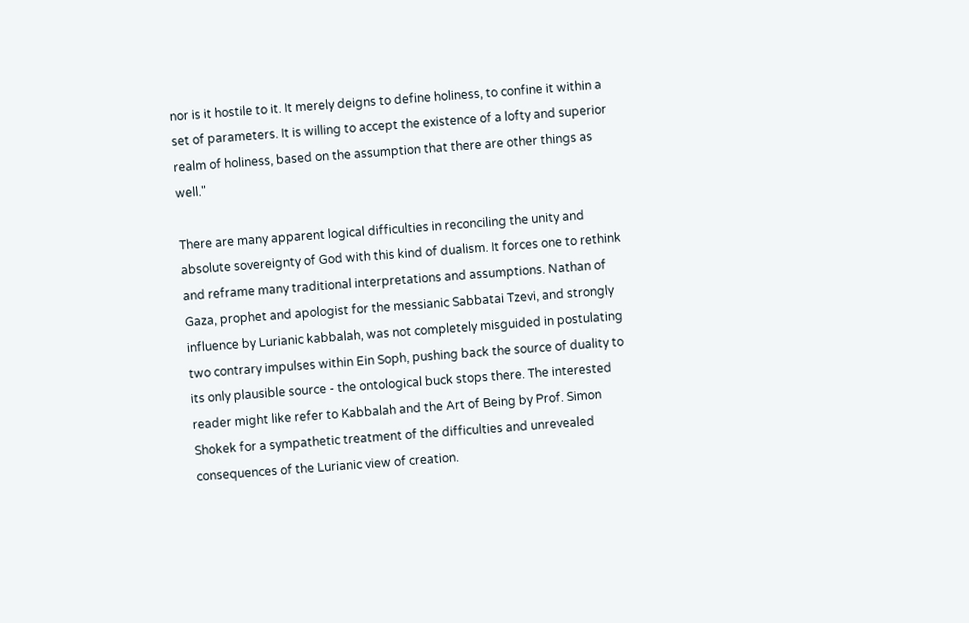nor is it hostile to it. It merely deigns to define holiness, to confine it within a set of parameters. It is willing to accept the existence of a lofty and superior realm of holiness, based on the assumption that there are other things as well."

There are many apparent logical difficulties in reconciling the unity and absolute sovereignty of God with this kind of dualism. It forces one to rethink and reframe many traditional interpretations and assumptions. Nathan of Gaza, prophet and apologist for the messianic Sabbatai Tzevi, and strongly influence by Lurianic kabbalah, was not completely misguided in postulating two contrary impulses within Ein Soph, pushing back the source of duality to its only plausible source - the ontological buck stops there. The interested reader might like refer to Kabbalah and the Art of Being by Prof. Simon Shokek for a sympathetic treatment of the difficulties and unrevealed consequences of the Lurianic view of creation.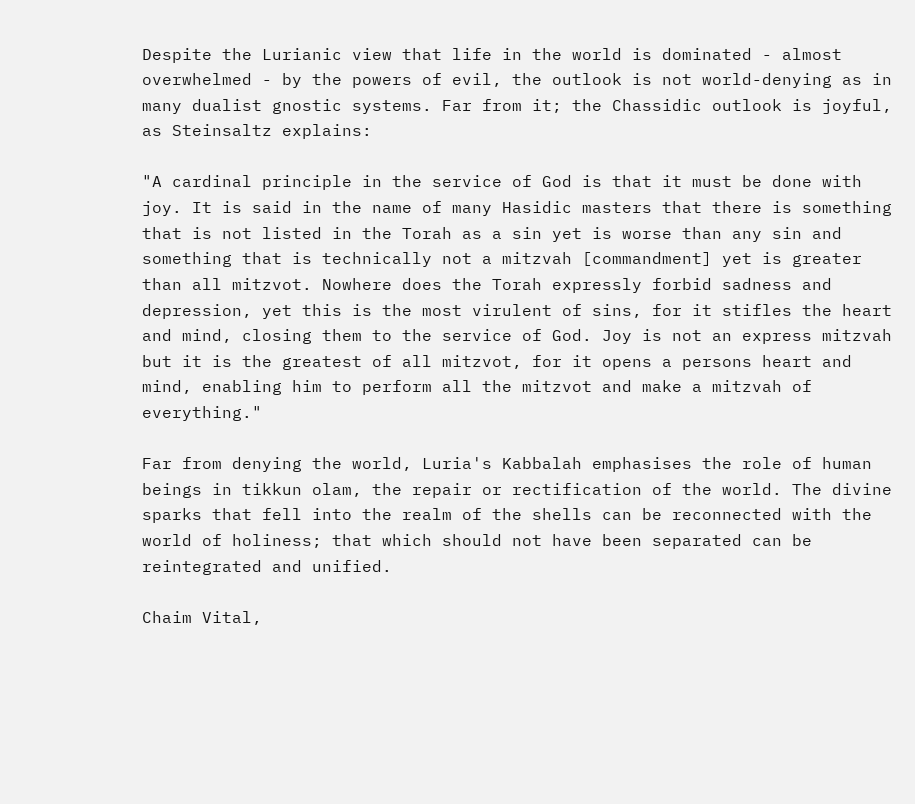Despite the Lurianic view that life in the world is dominated - almost overwhelmed - by the powers of evil, the outlook is not world-denying as in many dualist gnostic systems. Far from it; the Chassidic outlook is joyful, as Steinsaltz explains:

"A cardinal principle in the service of God is that it must be done with joy. It is said in the name of many Hasidic masters that there is something that is not listed in the Torah as a sin yet is worse than any sin and something that is technically not a mitzvah [commandment] yet is greater than all mitzvot. Nowhere does the Torah expressly forbid sadness and depression, yet this is the most virulent of sins, for it stifles the heart and mind, closing them to the service of God. Joy is not an express mitzvah but it is the greatest of all mitzvot, for it opens a persons heart and mind, enabling him to perform all the mitzvot and make a mitzvah of everything."

Far from denying the world, Luria's Kabbalah emphasises the role of human beings in tikkun olam, the repair or rectification of the world. The divine sparks that fell into the realm of the shells can be reconnected with the world of holiness; that which should not have been separated can be reintegrated and unified.

Chaim Vital,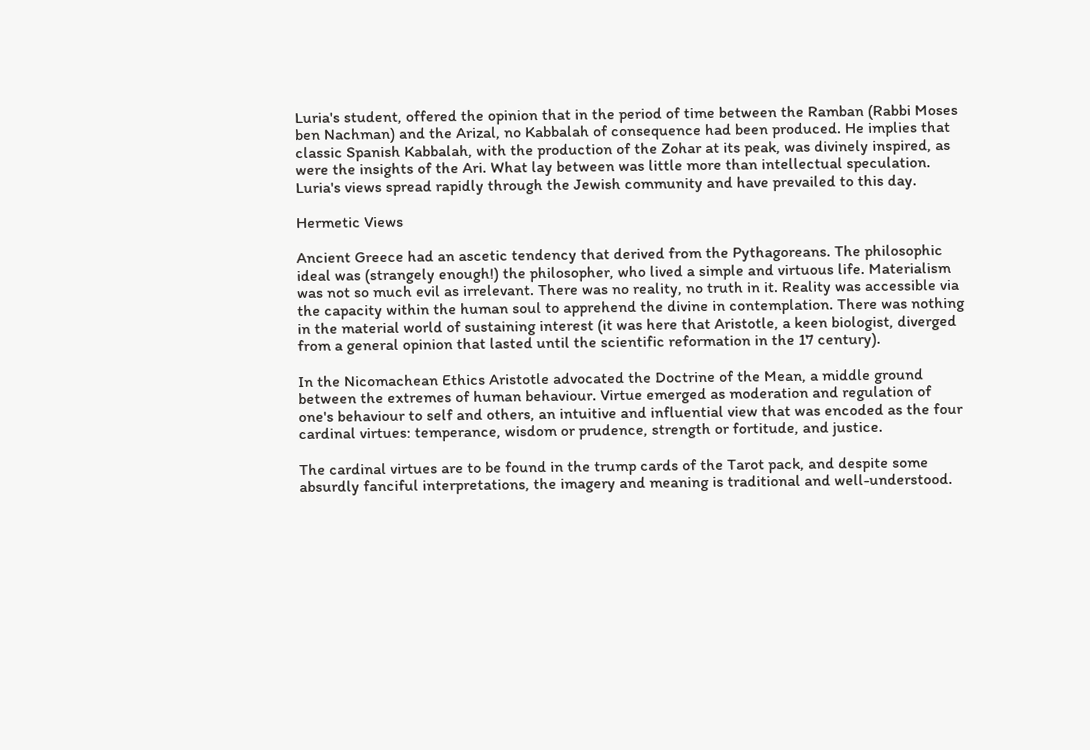Luria's student, offered the opinion that in the period of time between the Ramban (Rabbi Moses ben Nachman) and the Arizal, no Kabbalah of consequence had been produced. He implies that classic Spanish Kabbalah, with the production of the Zohar at its peak, was divinely inspired, as were the insights of the Ari. What lay between was little more than intellectual speculation. Luria's views spread rapidly through the Jewish community and have prevailed to this day.

Hermetic Views

Ancient Greece had an ascetic tendency that derived from the Pythagoreans. The philosophic ideal was (strangely enough!) the philosopher, who lived a simple and virtuous life. Materialism was not so much evil as irrelevant. There was no reality, no truth in it. Reality was accessible via the capacity within the human soul to apprehend the divine in contemplation. There was nothing in the material world of sustaining interest (it was here that Aristotle, a keen biologist, diverged from a general opinion that lasted until the scientific reformation in the 17 century).

In the Nicomachean Ethics Aristotle advocated the Doctrine of the Mean, a middle ground between the extremes of human behaviour. Virtue emerged as moderation and regulation of one's behaviour to self and others, an intuitive and influential view that was encoded as the four cardinal virtues: temperance, wisdom or prudence, strength or fortitude, and justice.

The cardinal virtues are to be found in the trump cards of the Tarot pack, and despite some absurdly fanciful interpretations, the imagery and meaning is traditional and well-understood.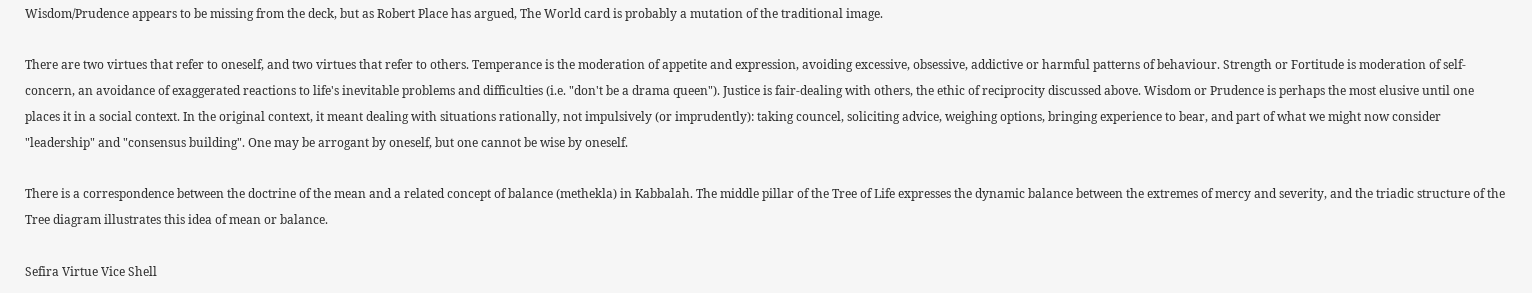Wisdom/Prudence appears to be missing from the deck, but as Robert Place has argued, The World card is probably a mutation of the traditional image.

There are two virtues that refer to oneself, and two virtues that refer to others. Temperance is the moderation of appetite and expression, avoiding excessive, obsessive, addictive or harmful patterns of behaviour. Strength or Fortitude is moderation of self-concern, an avoidance of exaggerated reactions to life's inevitable problems and difficulties (i.e. "don't be a drama queen"). Justice is fair-dealing with others, the ethic of reciprocity discussed above. Wisdom or Prudence is perhaps the most elusive until one places it in a social context. In the original context, it meant dealing with situations rationally, not impulsively (or imprudently): taking councel, soliciting advice, weighing options, bringing experience to bear, and part of what we might now consider "leadership" and "consensus building". One may be arrogant by oneself, but one cannot be wise by oneself.

There is a correspondence between the doctrine of the mean and a related concept of balance (methekla) in Kabbalah. The middle pillar of the Tree of Life expresses the dynamic balance between the extremes of mercy and severity, and the triadic structure of the Tree diagram illustrates this idea of mean or balance.

Sefira Virtue Vice Shell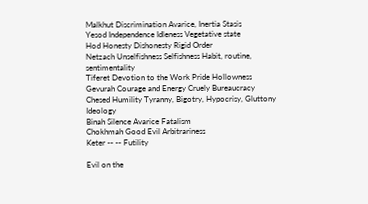Malkhut Discrimination Avarice, Inertia Stasis
Yesod Independence Idleness Vegetative state
Hod Honesty Dishonesty Rigid Order
Netzach Unselfishness Selfishness Habit, routine, sentimentality
Tiferet Devotion to the Work Pride Hollowness
Gevurah Courage and Energy Cruely Bureaucracy
Chesed Humility Tyranny, Bigotry, Hypocrisy, Gluttony Ideology
Binah Silence Avarice Fatalism
Chokhmah Good Evil Arbitrariness
Keter -- -- Futility

Evil on the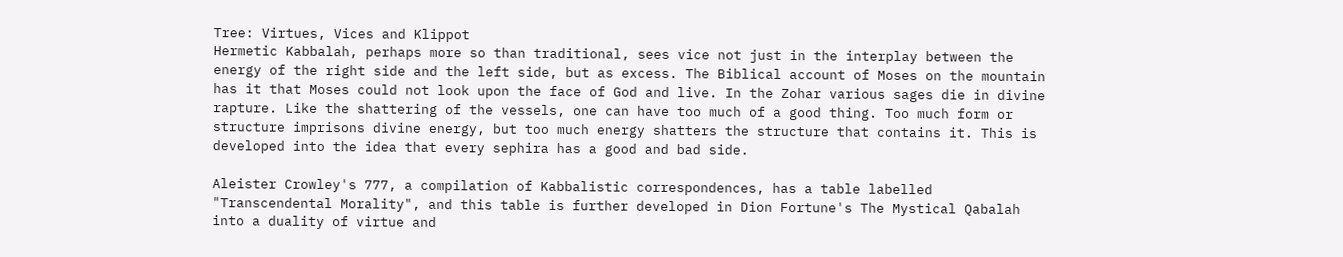Tree: Virtues, Vices and Klippot
Hermetic Kabbalah, perhaps more so than traditional, sees vice not just in the interplay between the energy of the right side and the left side, but as excess. The Biblical account of Moses on the mountain has it that Moses could not look upon the face of God and live. In the Zohar various sages die in divine rapture. Like the shattering of the vessels, one can have too much of a good thing. Too much form or structure imprisons divine energy, but too much energy shatters the structure that contains it. This is developed into the idea that every sephira has a good and bad side.

Aleister Crowley's 777, a compilation of Kabbalistic correspondences, has a table labelled "Transcendental Morality", and this table is further developed in Dion Fortune's The Mystical Qabalah into a duality of virtue and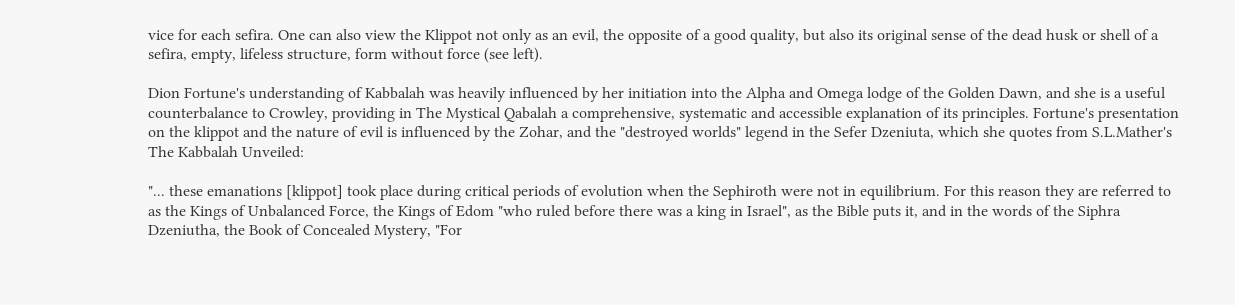vice for each sefira. One can also view the Klippot not only as an evil, the opposite of a good quality, but also its original sense of the dead husk or shell of a sefira, empty, lifeless structure, form without force (see left).

Dion Fortune's understanding of Kabbalah was heavily influenced by her initiation into the Alpha and Omega lodge of the Golden Dawn, and she is a useful counterbalance to Crowley, providing in The Mystical Qabalah a comprehensive, systematic and accessible explanation of its principles. Fortune's presentation on the klippot and the nature of evil is influenced by the Zohar, and the "destroyed worlds" legend in the Sefer Dzeniuta, which she quotes from S.L.Mather's The Kabbalah Unveiled:

"... these emanations [klippot] took place during critical periods of evolution when the Sephiroth were not in equilibrium. For this reason they are referred to as the Kings of Unbalanced Force, the Kings of Edom "who ruled before there was a king in Israel", as the Bible puts it, and in the words of the Siphra Dzeniutha, the Book of Concealed Mystery, "For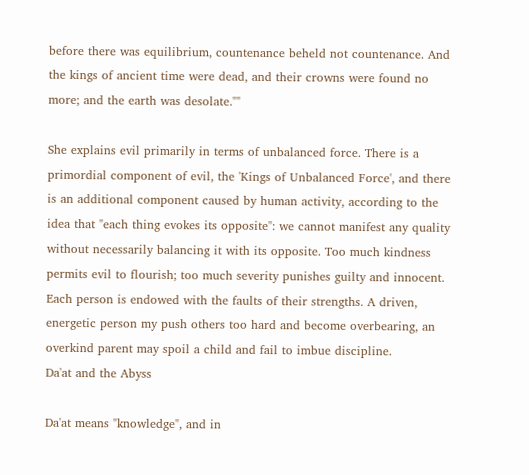before there was equilibrium, countenance beheld not countenance. And the kings of ancient time were dead, and their crowns were found no more; and the earth was desolate.""

She explains evil primarily in terms of unbalanced force. There is a primordial component of evil, the 'Kings of Unbalanced Force', and there is an additional component caused by human activity, according to the idea that "each thing evokes its opposite": we cannot manifest any quality without necessarily balancing it with its opposite. Too much kindness permits evil to flourish; too much severity punishes guilty and innocent.  Each person is endowed with the faults of their strengths. A driven, energetic person my push others too hard and become overbearing, an overkind parent may spoil a child and fail to imbue discipline.
Da'at and the Abyss

Da'at means "knowledge", and in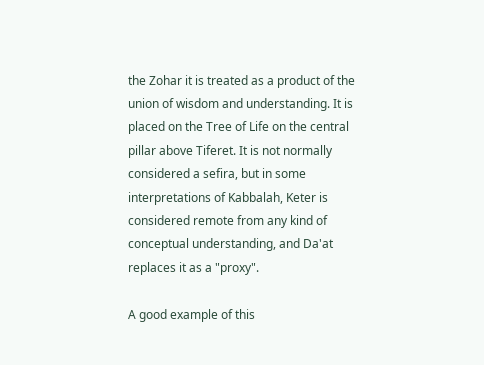the Zohar it is treated as a product of the union of wisdom and understanding. It is placed on the Tree of Life on the central pillar above Tiferet. It is not normally considered a sefira, but in some interpretations of Kabbalah, Keter is considered remote from any kind of conceptual understanding, and Da'at replaces it as a "proxy".

A good example of this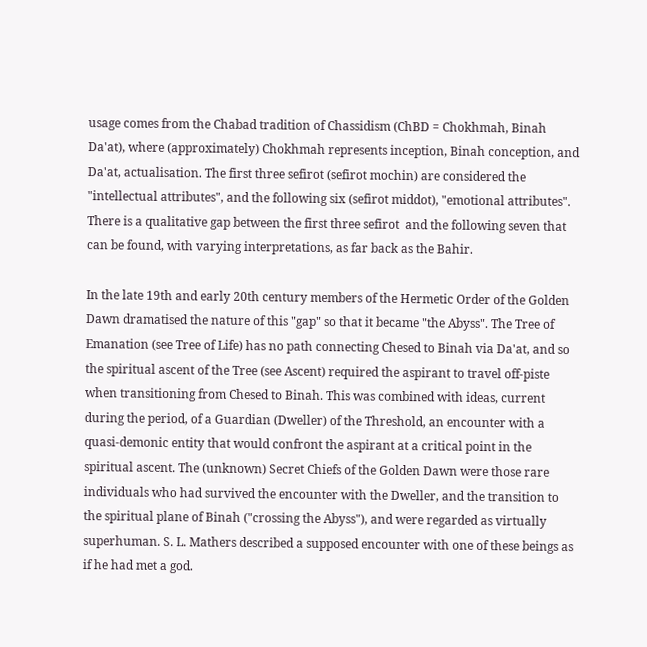usage comes from the Chabad tradition of Chassidism (ChBD = Chokhmah, Binah Da'at), where (approximately) Chokhmah represents inception, Binah conception, and Da'at, actualisation. The first three sefirot (sefirot mochin) are considered the "intellectual attributes", and the following six (sefirot middot), "emotional attributes". There is a qualitative gap between the first three sefirot  and the following seven that can be found, with varying interpretations, as far back as the Bahir.

In the late 19th and early 20th century members of the Hermetic Order of the Golden Dawn dramatised the nature of this "gap" so that it became "the Abyss". The Tree of Emanation (see Tree of Life) has no path connecting Chesed to Binah via Da'at, and so the spiritual ascent of the Tree (see Ascent) required the aspirant to travel off-piste when transitioning from Chesed to Binah. This was combined with ideas, current during the period, of a Guardian (Dweller) of the Threshold, an encounter with a quasi-demonic entity that would confront the aspirant at a critical point in the spiritual ascent. The (unknown) Secret Chiefs of the Golden Dawn were those rare individuals who had survived the encounter with the Dweller, and the transition to the spiritual plane of Binah ("crossing the Abyss"), and were regarded as virtually superhuman. S. L. Mathers described a supposed encounter with one of these beings as if he had met a god.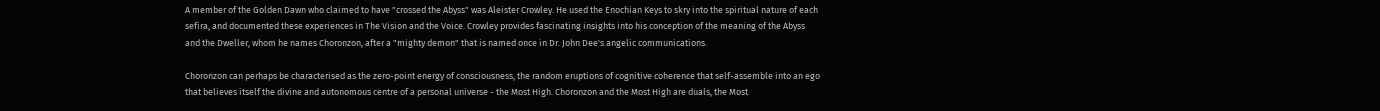A member of the Golden Dawn who claimed to have "crossed the Abyss" was Aleister Crowley. He used the Enochian Keys to skry into the spiritual nature of each sefira, and documented these experiences in The Vision and the Voice. Crowley provides fascinating insights into his conception of the meaning of the Abyss and the Dweller, whom he names Choronzon, after a "mighty demon" that is named once in Dr. John Dee's angelic communications.

Choronzon can perhaps be characterised as the zero-point energy of consciousness, the random eruptions of cognitive coherence that self-assemble into an ego that believes itself the divine and autonomous centre of a personal universe - the Most High. Choronzon and the Most High are duals, the Most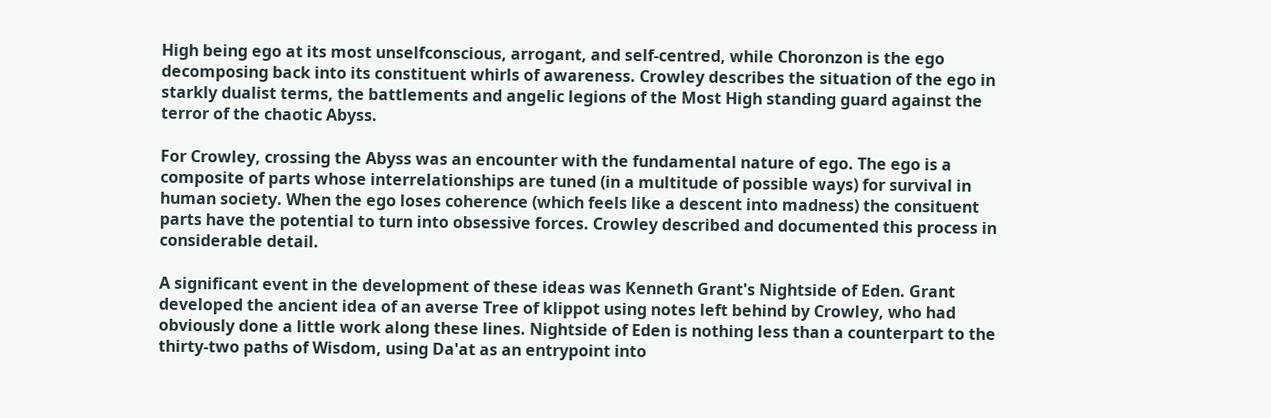High being ego at its most unselfconscious, arrogant, and self-centred, while Choronzon is the ego decomposing back into its constituent whirls of awareness. Crowley describes the situation of the ego in starkly dualist terms, the battlements and angelic legions of the Most High standing guard against the terror of the chaotic Abyss.

For Crowley, crossing the Abyss was an encounter with the fundamental nature of ego. The ego is a composite of parts whose interrelationships are tuned (in a multitude of possible ways) for survival in human society. When the ego loses coherence (which feels like a descent into madness) the consituent parts have the potential to turn into obsessive forces. Crowley described and documented this process in considerable detail.

A significant event in the development of these ideas was Kenneth Grant's Nightside of Eden. Grant developed the ancient idea of an averse Tree of klippot using notes left behind by Crowley, who had obviously done a little work along these lines. Nightside of Eden is nothing less than a counterpart to the thirty-two paths of Wisdom, using Da'at as an entrypoint into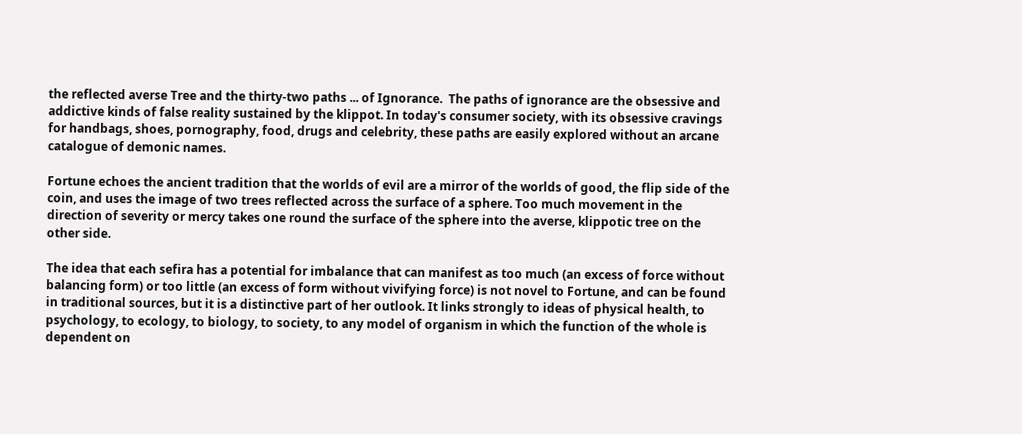the reflected averse Tree and the thirty-two paths ... of Ignorance.  The paths of ignorance are the obsessive and addictive kinds of false reality sustained by the klippot. In today's consumer society, with its obsessive cravings for handbags, shoes, pornography, food, drugs and celebrity, these paths are easily explored without an arcane catalogue of demonic names.

Fortune echoes the ancient tradition that the worlds of evil are a mirror of the worlds of good, the flip side of the coin, and uses the image of two trees reflected across the surface of a sphere. Too much movement in the direction of severity or mercy takes one round the surface of the sphere into the averse, klippotic tree on the other side.

The idea that each sefira has a potential for imbalance that can manifest as too much (an excess of force without balancing form) or too little (an excess of form without vivifying force) is not novel to Fortune, and can be found in traditional sources, but it is a distinctive part of her outlook. It links strongly to ideas of physical health, to psychology, to ecology, to biology, to society, to any model of organism in which the function of the whole is dependent on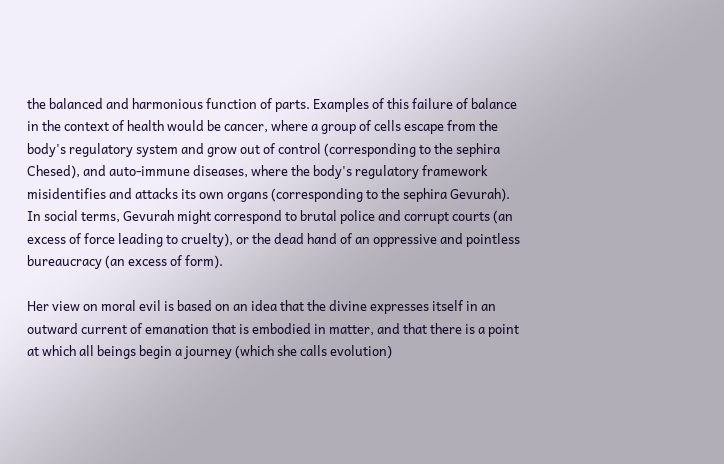the balanced and harmonious function of parts. Examples of this failure of balance in the context of health would be cancer, where a group of cells escape from the body's regulatory system and grow out of control (corresponding to the sephira Chesed), and auto-immune diseases, where the body's regulatory framework misidentifies and attacks its own organs (corresponding to the sephira Gevurah). In social terms, Gevurah might correspond to brutal police and corrupt courts (an excess of force leading to cruelty), or the dead hand of an oppressive and pointless bureaucracy (an excess of form).

Her view on moral evil is based on an idea that the divine expresses itself in an outward current of emanation that is embodied in matter, and that there is a point at which all beings begin a journey (which she calls evolution)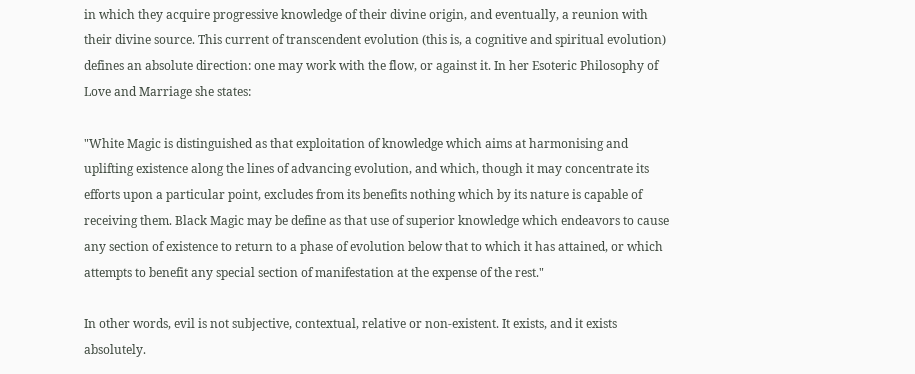in which they acquire progressive knowledge of their divine origin, and eventually, a reunion with their divine source. This current of transcendent evolution (this is, a cognitive and spiritual evolution) defines an absolute direction: one may work with the flow, or against it. In her Esoteric Philosophy of Love and Marriage she states:

"White Magic is distinguished as that exploitation of knowledge which aims at harmonising and uplifting existence along the lines of advancing evolution, and which, though it may concentrate its efforts upon a particular point, excludes from its benefits nothing which by its nature is capable of receiving them. Black Magic may be define as that use of superior knowledge which endeavors to cause any section of existence to return to a phase of evolution below that to which it has attained, or which attempts to benefit any special section of manifestation at the expense of the rest."

In other words, evil is not subjective, contextual, relative or non-existent. It exists, and it exists absolutely.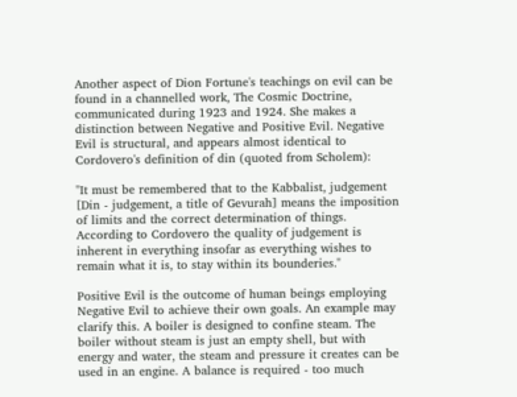Another aspect of Dion Fortune's teachings on evil can be found in a channelled work, The Cosmic Doctrine, communicated during 1923 and 1924. She makes a distinction between Negative and Positive Evil. Negative Evil is structural, and appears almost identical to Cordovero's definition of din (quoted from Scholem):

"It must be remembered that to the Kabbalist, judgement [Din - judgement, a title of Gevurah] means the imposition of limits and the correct determination of things. According to Cordovero the quality of judgement is inherent in everything insofar as everything wishes to remain what it is, to stay within its bounderies."

Positive Evil is the outcome of human beings employing Negative Evil to achieve their own goals. An example may clarify this. A boiler is designed to confine steam. The boiler without steam is just an empty shell, but with energy and water, the steam and pressure it creates can be used in an engine. A balance is required - too much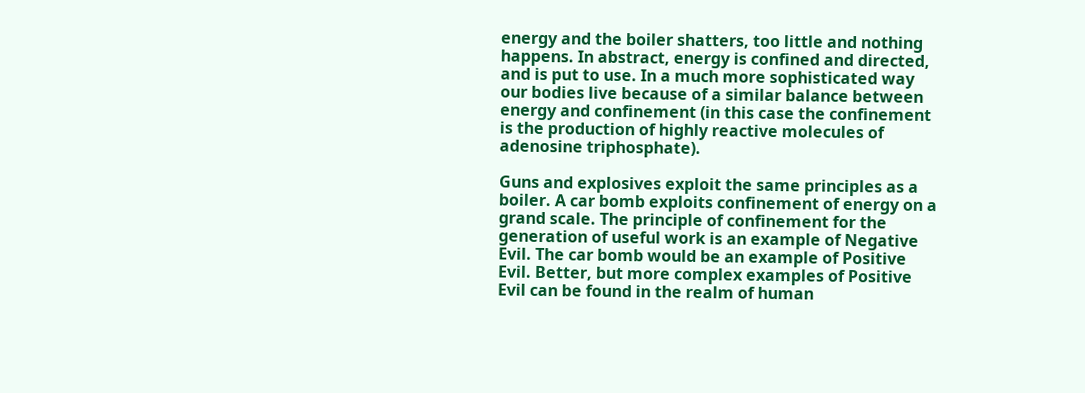energy and the boiler shatters, too little and nothing happens. In abstract, energy is confined and directed, and is put to use. In a much more sophisticated way our bodies live because of a similar balance between energy and confinement (in this case the confinement is the production of highly reactive molecules of adenosine triphosphate).

Guns and explosives exploit the same principles as a boiler. A car bomb exploits confinement of energy on a grand scale. The principle of confinement for the generation of useful work is an example of Negative Evil. The car bomb would be an example of Positive Evil. Better, but more complex examples of Positive Evil can be found in the realm of human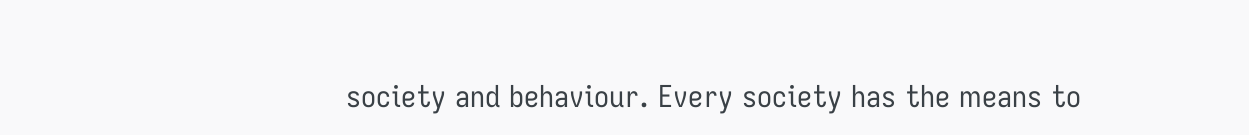society and behaviour. Every society has the means to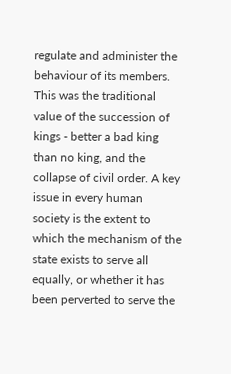regulate and administer the behaviour of its members. This was the traditional value of the succession of kings - better a bad king than no king, and the collapse of civil order. A key issue in every human society is the extent to which the mechanism of the state exists to serve all equally, or whether it has been perverted to serve the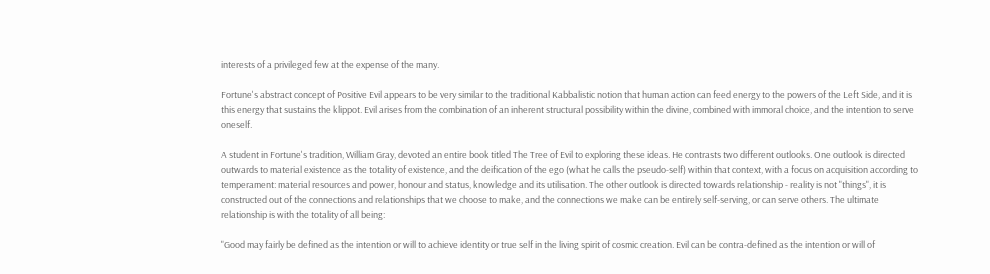interests of a privileged few at the expense of the many.

Fortune's abstract concept of Positive Evil appears to be very similar to the traditional Kabbalistic notion that human action can feed energy to the powers of the Left Side, and it is this energy that sustains the klippot. Evil arises from the combination of an inherent structural possibility within the divine, combined with immoral choice, and the intention to serve oneself.

A student in Fortune's tradition, William Gray, devoted an entire book titled The Tree of Evil to exploring these ideas. He contrasts two different outlooks. One outlook is directed outwards to material existence as the totality of existence, and the deification of the ego (what he calls the pseudo-self) within that context, with a focus on acquisition according to temperament: material resources and power, honour and status, knowledge and its utilisation. The other outlook is directed towards relationship - reality is not "things", it is constructed out of the connections and relationships that we choose to make, and the connections we make can be entirely self-serving, or can serve others. The ultimate relationship is with the totality of all being:

"Good may fairly be defined as the intention or will to achieve identity or true self in the living spirit of cosmic creation. Evil can be contra-defined as the intention or will of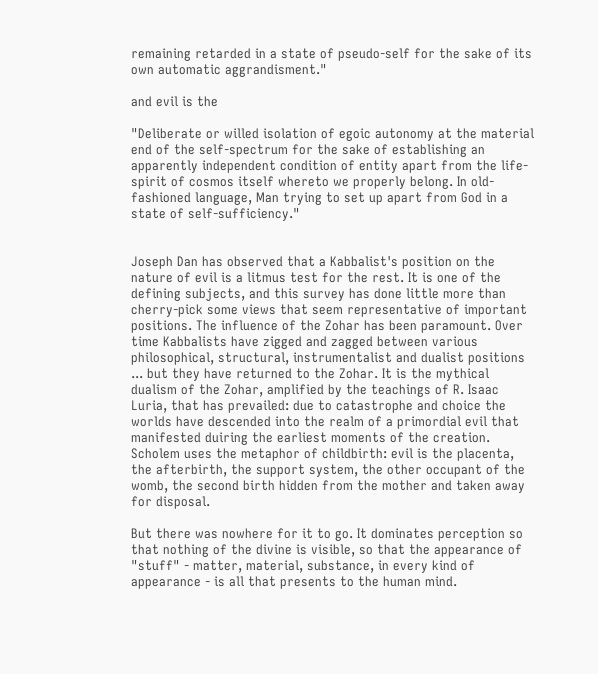remaining retarded in a state of pseudo-self for the sake of its own automatic aggrandisment."

and evil is the

"Deliberate or willed isolation of egoic autonomy at the material end of the self-spectrum for the sake of establishing an apparently independent condition of entity apart from the life-spirit of cosmos itself whereto we properly belong. In old-fashioned language, Man trying to set up apart from God in a state of self-sufficiency."


Joseph Dan has observed that a Kabbalist's position on the nature of evil is a litmus test for the rest. It is one of the defining subjects, and this survey has done little more than cherry-pick some views that seem representative of important positions. The influence of the Zohar has been paramount. Over time Kabbalists have zigged and zagged between various philosophical, structural, instrumentalist and dualist positions ... but they have returned to the Zohar. It is the mythical dualism of the Zohar, amplified by the teachings of R. Isaac Luria, that has prevailed: due to catastrophe and choice the worlds have descended into the realm of a primordial evil that manifested duiring the earliest moments of the creation. Scholem uses the metaphor of childbirth: evil is the placenta, the afterbirth, the support system, the other occupant of the womb, the second birth hidden from the mother and taken away for disposal.

But there was nowhere for it to go. It dominates perception so that nothing of the divine is visible, so that the appearance of "stuff" - matter, material, substance, in every kind of appearance - is all that presents to the human mind.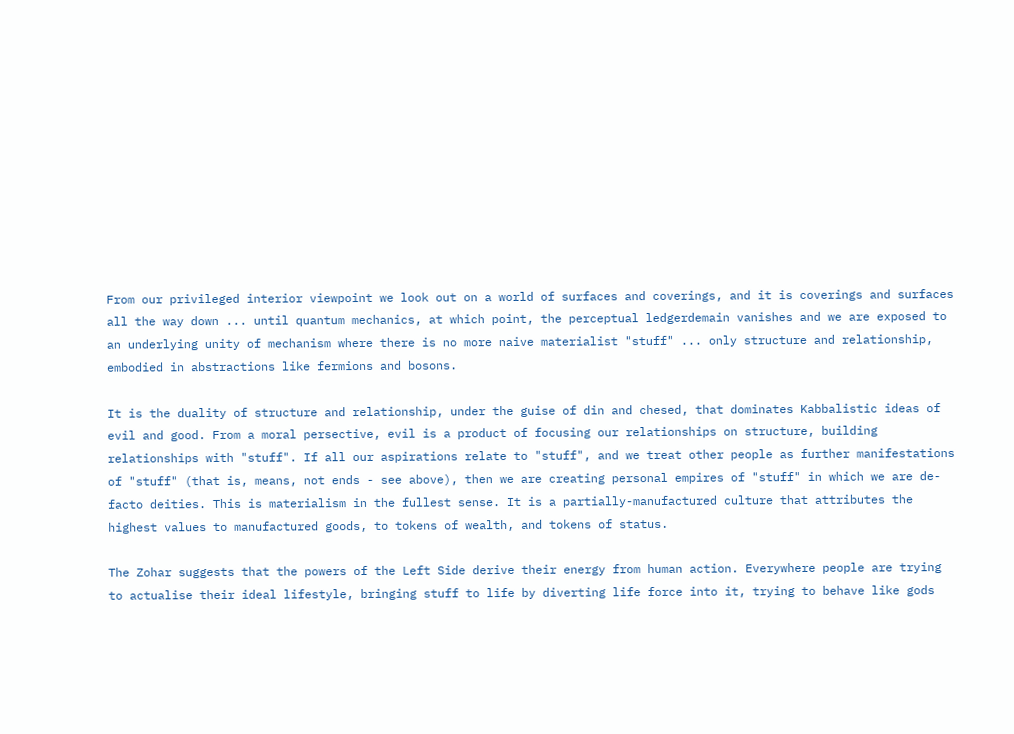From our privileged interior viewpoint we look out on a world of surfaces and coverings, and it is coverings and surfaces all the way down ... until quantum mechanics, at which point, the perceptual ledgerdemain vanishes and we are exposed to an underlying unity of mechanism where there is no more naive materialist "stuff" ... only structure and relationship, embodied in abstractions like fermions and bosons.

It is the duality of structure and relationship, under the guise of din and chesed, that dominates Kabbalistic ideas of evil and good. From a moral persective, evil is a product of focusing our relationships on structure, building relationships with "stuff". If all our aspirations relate to "stuff", and we treat other people as further manifestations of "stuff" (that is, means, not ends - see above), then we are creating personal empires of "stuff" in which we are de-facto deities. This is materialism in the fullest sense. It is a partially-manufactured culture that attributes the highest values to manufactured goods, to tokens of wealth, and tokens of status.

The Zohar suggests that the powers of the Left Side derive their energy from human action. Everywhere people are trying to actualise their ideal lifestyle, bringing stuff to life by diverting life force into it, trying to behave like gods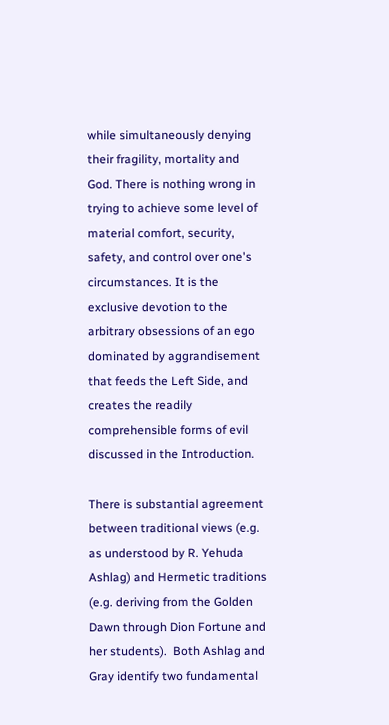while simultaneously denying their fragility, mortality and God. There is nothing wrong in trying to achieve some level of material comfort, security, safety, and control over one's circumstances. It is the exclusive devotion to the arbitrary obsessions of an ego dominated by aggrandisement that feeds the Left Side, and creates the readily comprehensible forms of evil discussed in the Introduction.

There is substantial agreement between traditional views (e.g. as understood by R. Yehuda Ashlag) and Hermetic traditions (e.g. deriving from the Golden Dawn through Dion Fortune and her students).  Both Ashlag and Gray identify two fundamental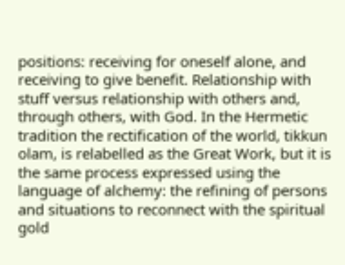positions: receiving for oneself alone, and receiving to give benefit. Relationship with stuff versus relationship with others and, through others, with God. In the Hermetic tradition the rectification of the world, tikkun olam, is relabelled as the Great Work, but it is the same process expressed using the language of alchemy: the refining of persons and situations to reconnect with the spiritual gold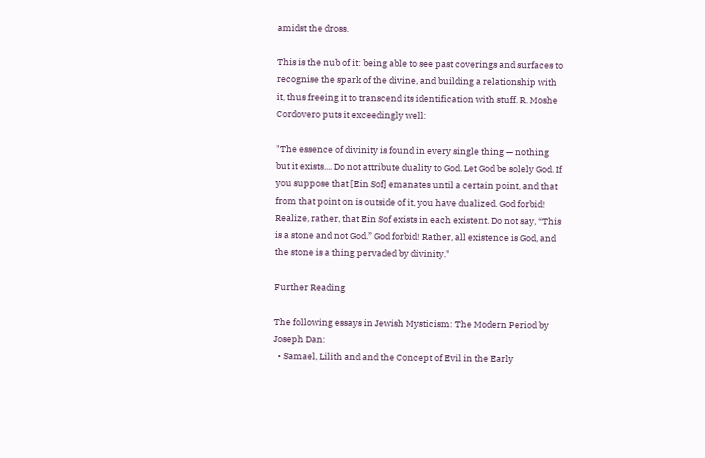amidst the dross.

This is the nub of it: being able to see past coverings and surfaces to recognise the spark of the divine, and building a relationship with it, thus freeing it to transcend its identification with stuff. R. Moshe Cordovero puts it exceedingly well:

"The essence of divinity is found in every single thing — nothing but it exists.... Do not attribute duality to God. Let God be solely God. If you suppose that [Ein Sof] emanates until a certain point, and that from that point on is outside of it, you have dualized. God forbid! Realize, rather, that Ein Sof exists in each existent. Do not say, “This is a stone and not God.” God forbid! Rather, all existence is God, and the stone is a thing pervaded by divinity."

Further Reading

The following essays in Jewish Mysticism: The Modern Period by Joseph Dan:
  • Samael, Lilith and and the Concept of Evil in the Early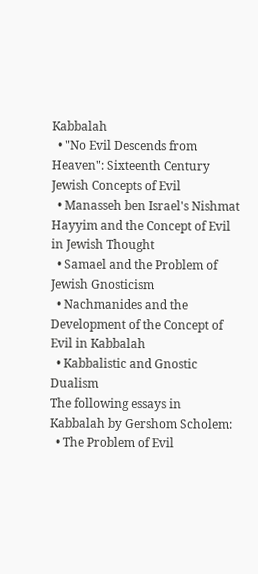Kabbalah
  • "No Evil Descends from Heaven": Sixteenth Century Jewish Concepts of Evil
  • Manasseh ben Israel's Nishmat Hayyim and the Concept of Evil in Jewish Thought
  • Samael and the Problem of Jewish Gnosticism
  • Nachmanides and the Development of the Concept of Evil in Kabbalah
  • Kabbalistic and Gnostic Dualism
The following essays in Kabbalah by Gershom Scholem:
  • The Problem of Evil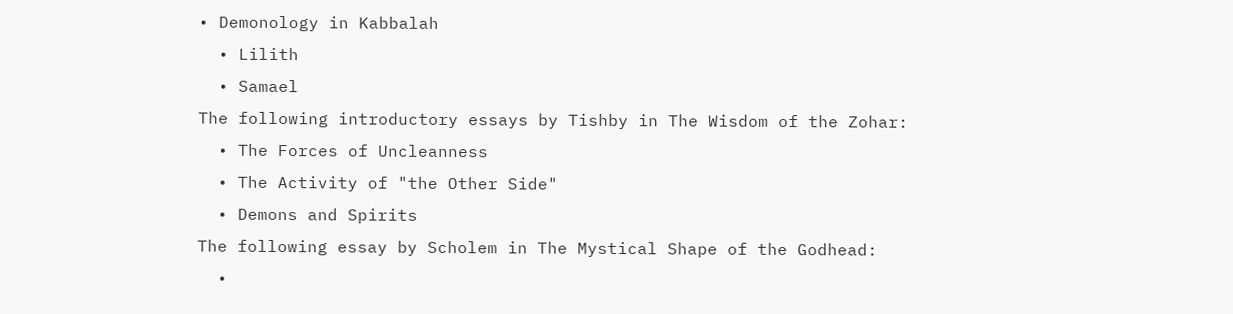• Demonology in Kabbalah
  • Lilith
  • Samael
The following introductory essays by Tishby in The Wisdom of the Zohar:
  • The Forces of Uncleanness
  • The Activity of "the Other Side"
  • Demons and Spirits
The following essay by Scholem in The Mystical Shape of the Godhead:
  •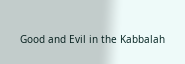Good and Evil in the Kabbalah